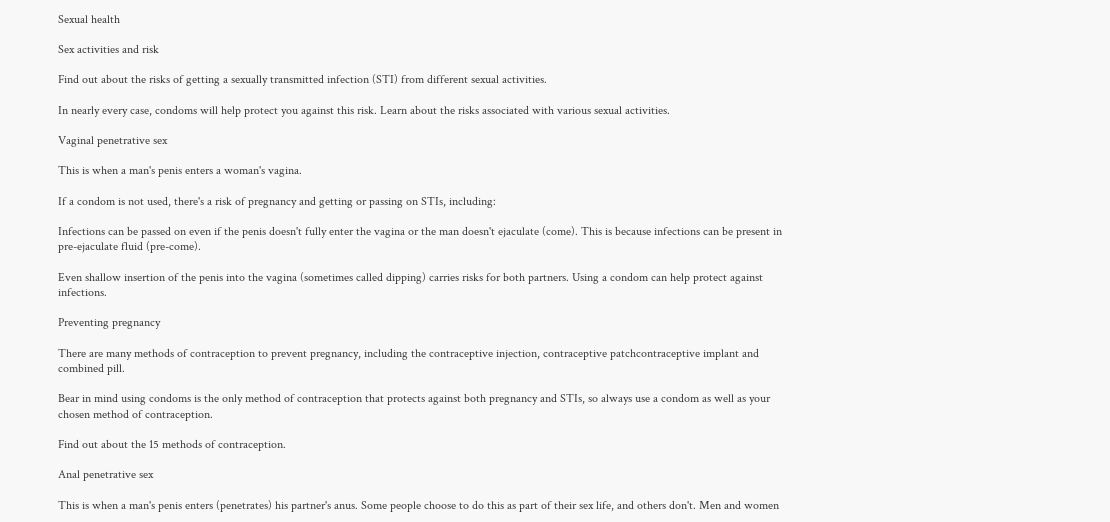Sexual health

Sex activities and risk

Find out about the risks of getting a sexually transmitted infection (STI) from different sexual activities.

In nearly every case, condoms will help protect you against this risk. Learn about the risks associated with various sexual activities.

Vaginal penetrative sex

This is when a man's penis enters a woman's vagina.

If a condom is not used, there's a risk of pregnancy and getting or passing on STIs, including:

Infections can be passed on even if the penis doesn't fully enter the vagina or the man doesn't ejaculate (come). This is because infections can be present in pre-ejaculate fluid (pre-come).

Even shallow insertion of the penis into the vagina (sometimes called dipping) carries risks for both partners. Using a condom can help protect against infections.

Preventing pregnancy

There are many methods of contraception to prevent pregnancy, including the contraceptive injection, contraceptive patchcontraceptive implant and combined pill.

Bear in mind using condoms is the only method of contraception that protects against both pregnancy and STIs, so always use a condom as well as your chosen method of contraception.

Find out about the 15 methods of contraception.

Anal penetrative sex

This is when a man's penis enters (penetrates) his partner's anus. Some people choose to do this as part of their sex life, and others don't. Men and women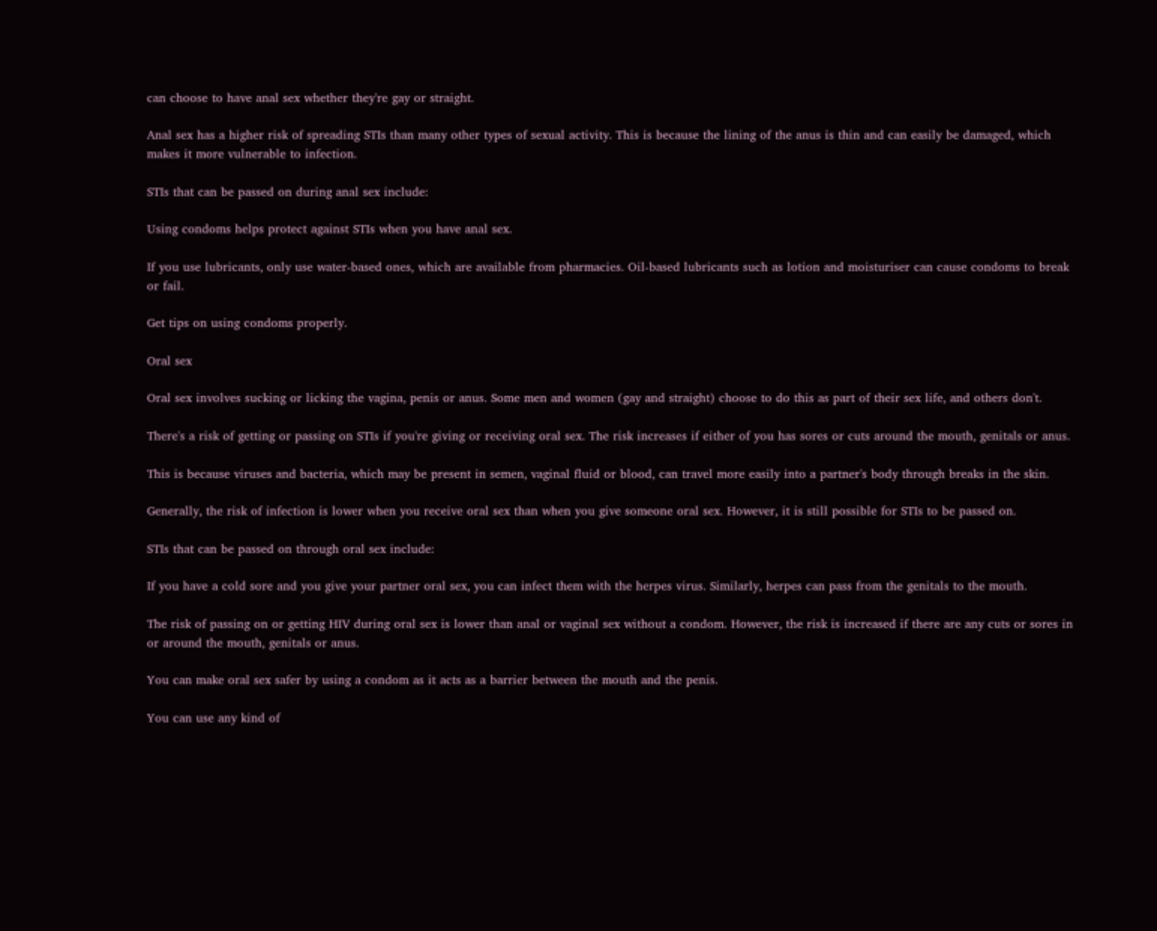can choose to have anal sex whether they're gay or straight.

Anal sex has a higher risk of spreading STIs than many other types of sexual activity. This is because the lining of the anus is thin and can easily be damaged, which makes it more vulnerable to infection.

STIs that can be passed on during anal sex include:

Using condoms helps protect against STIs when you have anal sex.

If you use lubricants, only use water-based ones, which are available from pharmacies. Oil-based lubricants such as lotion and moisturiser can cause condoms to break or fail.

Get tips on using condoms properly.

Oral sex

Oral sex involves sucking or licking the vagina, penis or anus. Some men and women (gay and straight) choose to do this as part of their sex life, and others don't.

There's a risk of getting or passing on STIs if you're giving or receiving oral sex. The risk increases if either of you has sores or cuts around the mouth, genitals or anus.

This is because viruses and bacteria, which may be present in semen, vaginal fluid or blood, can travel more easily into a partner's body through breaks in the skin.

Generally, the risk of infection is lower when you receive oral sex than when you give someone oral sex. However, it is still possible for STIs to be passed on.

STIs that can be passed on through oral sex include:

If you have a cold sore and you give your partner oral sex, you can infect them with the herpes virus. Similarly, herpes can pass from the genitals to the mouth.

The risk of passing on or getting HIV during oral sex is lower than anal or vaginal sex without a condom. However, the risk is increased if there are any cuts or sores in or around the mouth, genitals or anus.

You can make oral sex safer by using a condom as it acts as a barrier between the mouth and the penis.

You can use any kind of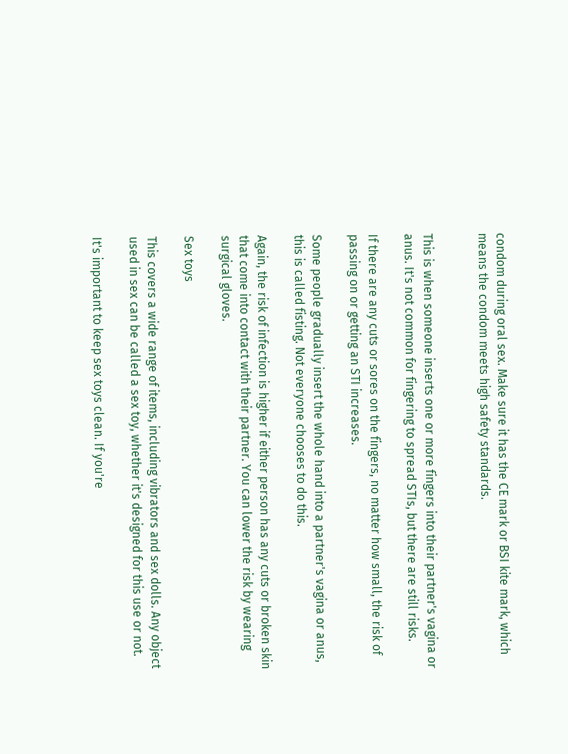condom during oral sex. Make sure it has the CE mark or BSI kite mark, which means the condom meets high safety standards.


This is when someone inserts one or more fingers into their partner's vagina or anus. It's not common for fingering to spread STIs, but there are still risks.

If there are any cuts or sores on the fingers, no matter how small, the risk of passing on or getting an STI increases.

Some people gradually insert the whole hand into a partner's vagina or anus, this is called fisting. Not everyone chooses to do this.

Again, the risk of infection is higher if either person has any cuts or broken skin that come into contact with their partner. You can lower the risk by wearing surgical gloves.

Sex toys

This covers a wide range of items, including vibrators and sex dolls. Any object used in sex can be called a sex toy, whether it's designed for this use or not.

It's important to keep sex toys clean. If you're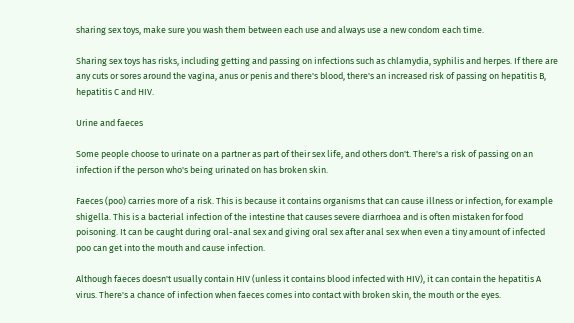sharing sex toys, make sure you wash them between each use and always use a new condom each time.

Sharing sex toys has risks, including getting and passing on infections such as chlamydia, syphilis and herpes. If there are any cuts or sores around the vagina, anus or penis and there's blood, there's an increased risk of passing on hepatitis B, hepatitis C and HIV.

Urine and faeces

Some people choose to urinate on a partner as part of their sex life, and others don't. There's a risk of passing on an infection if the person who's being urinated on has broken skin.

Faeces (poo) carries more of a risk. This is because it contains organisms that can cause illness or infection, for example shigella. This is a bacterial infection of the intestine that causes severe diarrhoea and is often mistaken for food poisoning. It can be caught during oral-anal sex and giving oral sex after anal sex when even a tiny amount of infected poo can get into the mouth and cause infection.

Although faeces doesn't usually contain HIV (unless it contains blood infected with HIV), it can contain the hepatitis A virus. There's a chance of infection when faeces comes into contact with broken skin, the mouth or the eyes.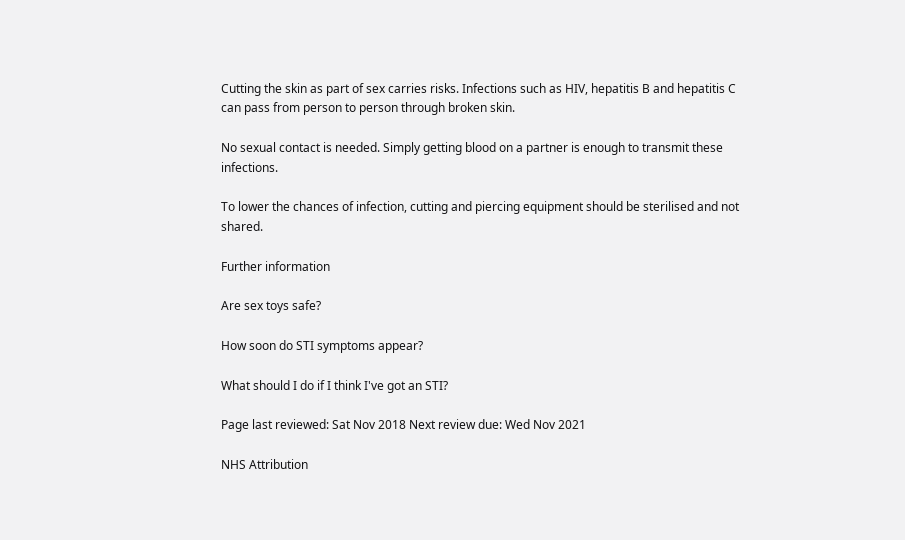Cutting the skin as part of sex carries risks. Infections such as HIV, hepatitis B and hepatitis C can pass from person to person through broken skin.

No sexual contact is needed. Simply getting blood on a partner is enough to transmit these infections.

To lower the chances of infection, cutting and piercing equipment should be sterilised and not shared.

Further information

Are sex toys safe?

How soon do STI symptoms appear?

What should I do if I think I've got an STI?

Page last reviewed: Sat Nov 2018 Next review due: Wed Nov 2021

NHS Attribution